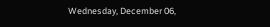Wednesday, December 06,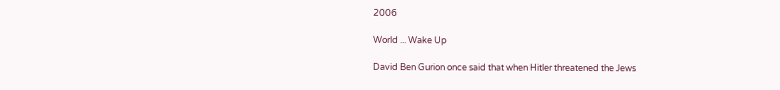2006

World ... Wake Up

David Ben Gurion once said that when Hitler threatened the Jews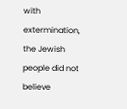with extermination, the Jewish people did not believe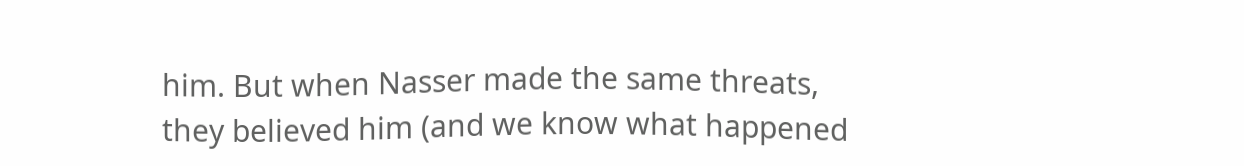him. But when Nasser made the same threats, they believed him (and we know what happened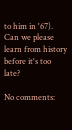to him in '67). Can we please learn from history before it's too late?

No comments: